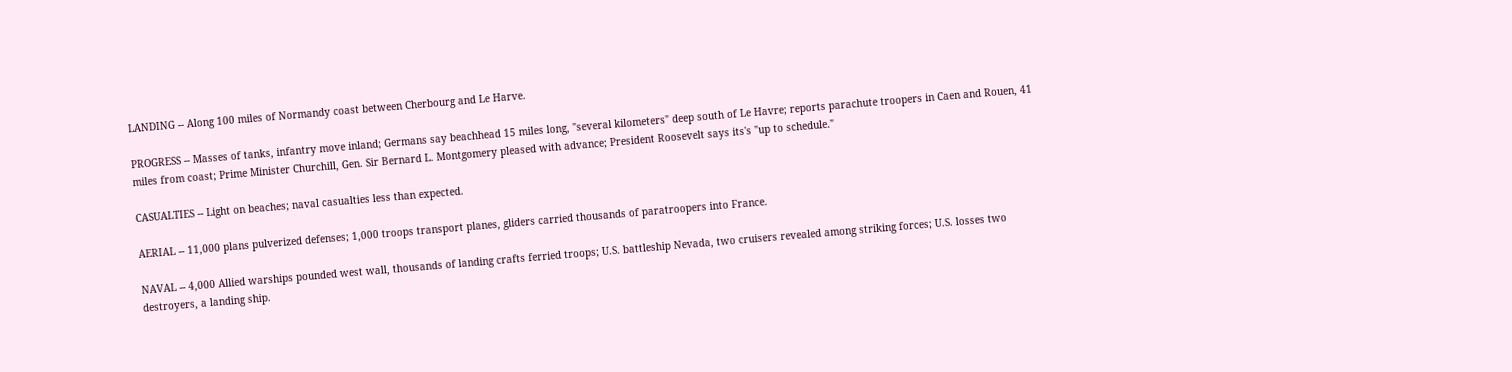LANDING -- Along 100 miles of Normandy coast between Cherbourg and Le Harve.

PROGRESS -- Masses of tanks, infantry move inland; Germans say beachhead 15 miles long, "several kilometers" deep south of Le Havre; reports parachute troopers in Caen and Rouen, 41 miles from coast; Prime Minister Churchill, Gen. Sir Bernard L. Montgomery pleased with advance; President Roosevelt says its's "up to schedule."

CASUALTIES -- Light on beaches; naval casualties less than expected.

AERIAL -- 11,000 plans pulverized defenses; 1,000 troops transport planes, gliders carried thousands of paratroopers into France.

NAVAL -- 4,000 Allied warships pounded west wall, thousands of landing crafts ferried troops; U.S. battleship Nevada, two cruisers revealed among striking forces; U.S. losses two destroyers, a landing ship.